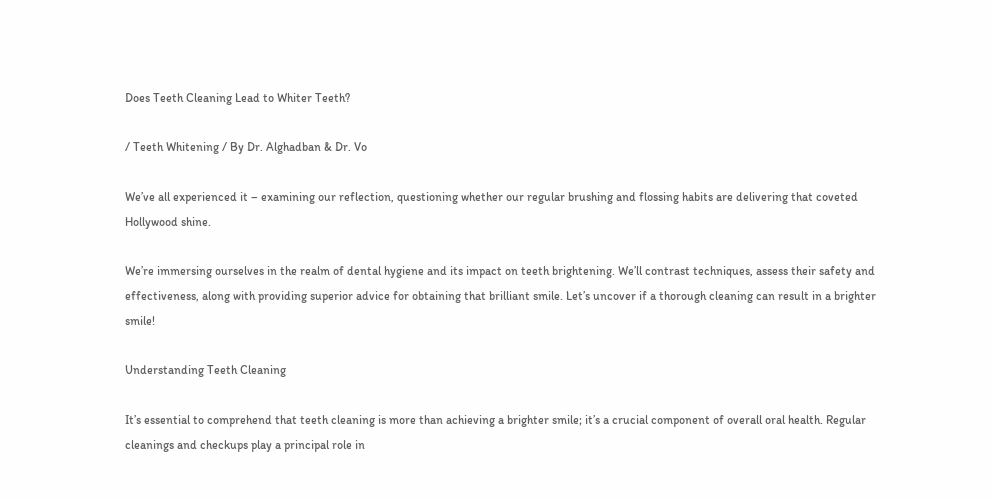Does Teeth Cleaning Lead to Whiter Teeth?

/ Teeth Whitening / By Dr. Alghadban & Dr. Vo

We’ve all experienced it – examining our reflection, questioning whether our regular brushing and flossing habits are delivering that coveted Hollywood shine.

We’re immersing ourselves in the realm of dental hygiene and its impact on teeth brightening. We’ll contrast techniques, assess their safety and effectiveness, along with providing superior advice for obtaining that brilliant smile. Let’s uncover if a thorough cleaning can result in a brighter smile!

Understanding Teeth Cleaning

It’s essential to comprehend that teeth cleaning is more than achieving a brighter smile; it’s a crucial component of overall oral health. Regular cleanings and checkups play a principal role in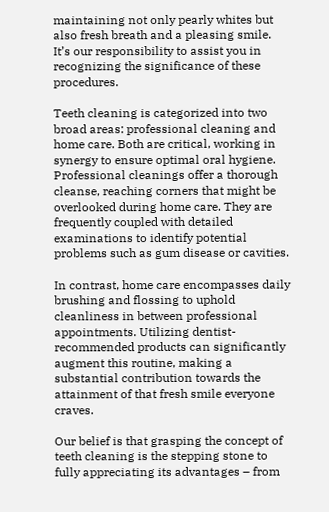maintaining not only pearly whites but also fresh breath and a pleasing smile. It’s our responsibility to assist you in recognizing the significance of these procedures.

Teeth cleaning is categorized into two broad areas: professional cleaning and home care. Both are critical, working in synergy to ensure optimal oral hygiene. Professional cleanings offer a thorough cleanse, reaching corners that might be overlooked during home care. They are frequently coupled with detailed examinations to identify potential problems such as gum disease or cavities.

In contrast, home care encompasses daily brushing and flossing to uphold cleanliness in between professional appointments. Utilizing dentist-recommended products can significantly augment this routine, making a substantial contribution towards the attainment of that fresh smile everyone craves.

Our belief is that grasping the concept of teeth cleaning is the stepping stone to fully appreciating its advantages – from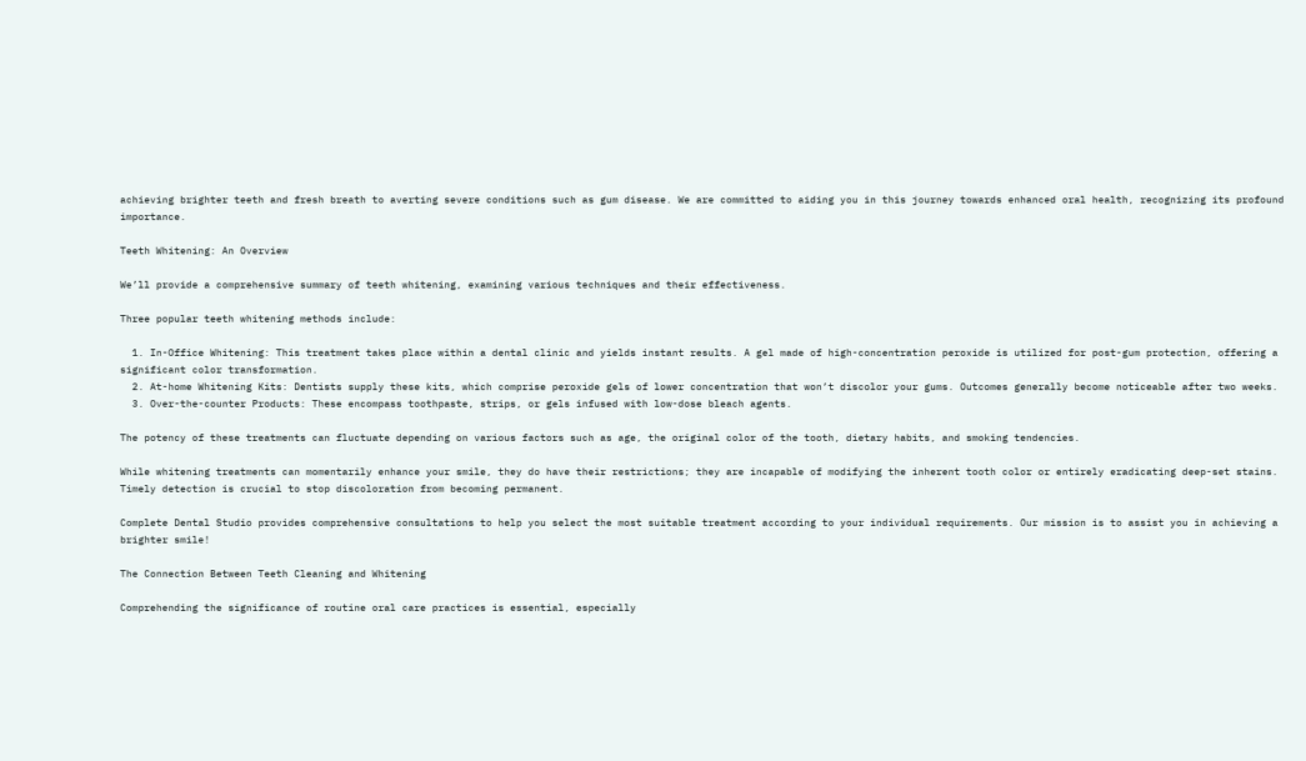achieving brighter teeth and fresh breath to averting severe conditions such as gum disease. We are committed to aiding you in this journey towards enhanced oral health, recognizing its profound importance.

Teeth Whitening: An Overview

We’ll provide a comprehensive summary of teeth whitening, examining various techniques and their effectiveness.

Three popular teeth whitening methods include:

  1. In-Office Whitening: This treatment takes place within a dental clinic and yields instant results. A gel made of high-concentration peroxide is utilized for post-gum protection, offering a significant color transformation.
  2. At-home Whitening Kits: Dentists supply these kits, which comprise peroxide gels of lower concentration that won’t discolor your gums. Outcomes generally become noticeable after two weeks.
  3. Over-the-counter Products: These encompass toothpaste, strips, or gels infused with low-dose bleach agents.

The potency of these treatments can fluctuate depending on various factors such as age, the original color of the tooth, dietary habits, and smoking tendencies.

While whitening treatments can momentarily enhance your smile, they do have their restrictions; they are incapable of modifying the inherent tooth color or entirely eradicating deep-set stains. Timely detection is crucial to stop discoloration from becoming permanent.

Complete Dental Studio provides comprehensive consultations to help you select the most suitable treatment according to your individual requirements. Our mission is to assist you in achieving a brighter smile!

The Connection Between Teeth Cleaning and Whitening

Comprehending the significance of routine oral care practices is essential, especially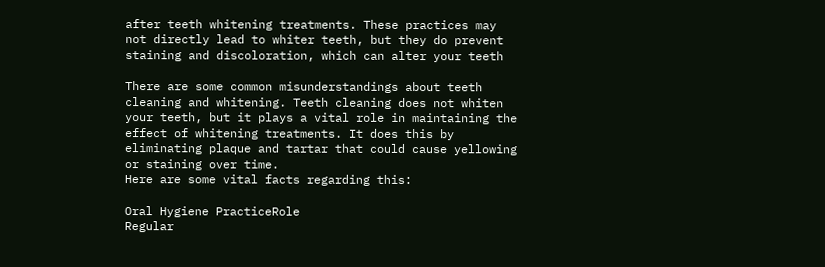after teeth whitening treatments. These practices may not directly lead to whiter teeth, but they do prevent staining and discoloration, which can alter your teeth

There are some common misunderstandings about teeth cleaning and whitening. Teeth cleaning does not whiten your teeth, but it plays a vital role in maintaining the effect of whitening treatments. It does this by eliminating plaque and tartar that could cause yellowing or staining over time.
Here are some vital facts regarding this:

Oral Hygiene PracticeRole
Regular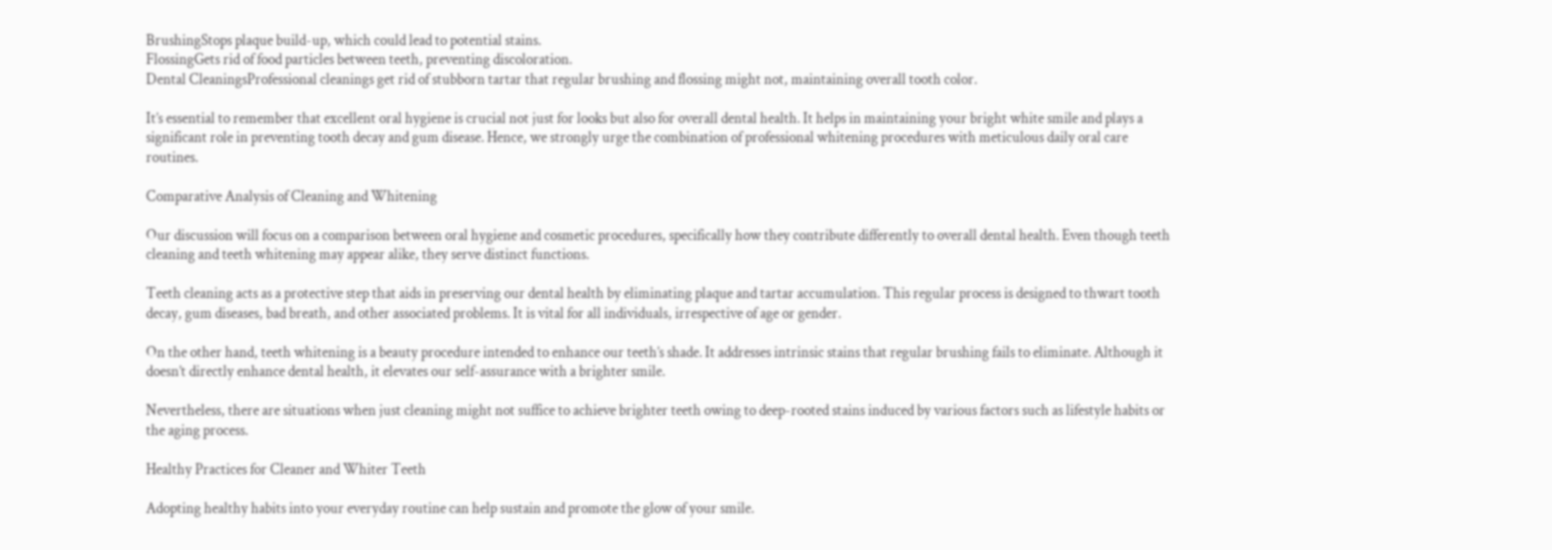BrushingStops plaque build-up, which could lead to potential stains.
FlossingGets rid of food particles between teeth, preventing discoloration.
Dental CleaningsProfessional cleanings get rid of stubborn tartar that regular brushing and flossing might not, maintaining overall tooth color.

It’s essential to remember that excellent oral hygiene is crucial not just for looks but also for overall dental health. It helps in maintaining your bright white smile and plays a significant role in preventing tooth decay and gum disease. Hence, we strongly urge the combination of professional whitening procedures with meticulous daily oral care routines.

Comparative Analysis of Cleaning and Whitening

Our discussion will focus on a comparison between oral hygiene and cosmetic procedures, specifically how they contribute differently to overall dental health. Even though teeth cleaning and teeth whitening may appear alike, they serve distinct functions.

Teeth cleaning acts as a protective step that aids in preserving our dental health by eliminating plaque and tartar accumulation. This regular process is designed to thwart tooth decay, gum diseases, bad breath, and other associated problems. It is vital for all individuals, irrespective of age or gender.

On the other hand, teeth whitening is a beauty procedure intended to enhance our teeth’s shade. It addresses intrinsic stains that regular brushing fails to eliminate. Although it doesn’t directly enhance dental health, it elevates our self-assurance with a brighter smile.

Nevertheless, there are situations when just cleaning might not suffice to achieve brighter teeth owing to deep-rooted stains induced by various factors such as lifestyle habits or the aging process.

Healthy Practices for Cleaner and Whiter Teeth

Adopting healthy habits into your everyday routine can help sustain and promote the glow of your smile.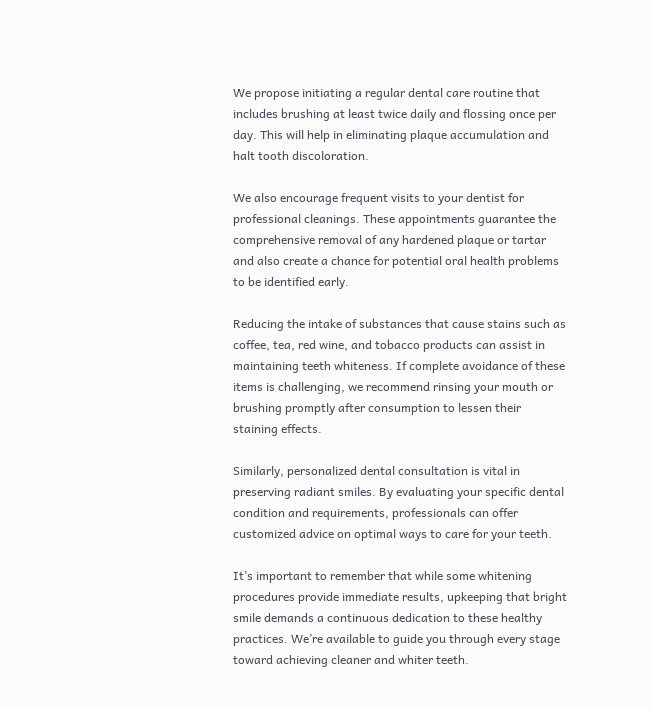We propose initiating a regular dental care routine that includes brushing at least twice daily and flossing once per day. This will help in eliminating plaque accumulation and halt tooth discoloration.

We also encourage frequent visits to your dentist for professional cleanings. These appointments guarantee the comprehensive removal of any hardened plaque or tartar and also create a chance for potential oral health problems to be identified early.

Reducing the intake of substances that cause stains such as coffee, tea, red wine, and tobacco products can assist in maintaining teeth whiteness. If complete avoidance of these items is challenging, we recommend rinsing your mouth or brushing promptly after consumption to lessen their staining effects.

Similarly, personalized dental consultation is vital in preserving radiant smiles. By evaluating your specific dental condition and requirements, professionals can offer customized advice on optimal ways to care for your teeth.

It’s important to remember that while some whitening procedures provide immediate results, upkeeping that bright smile demands a continuous dedication to these healthy practices. We’re available to guide you through every stage toward achieving cleaner and whiter teeth.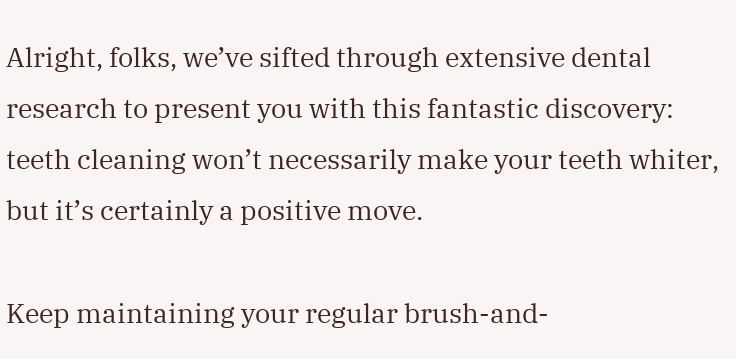Alright, folks, we’ve sifted through extensive dental research to present you with this fantastic discovery: teeth cleaning won’t necessarily make your teeth whiter, but it’s certainly a positive move.

Keep maintaining your regular brush-and-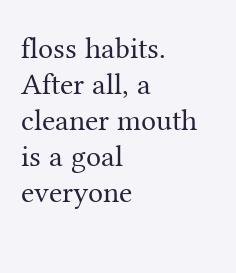floss habits. After all, a cleaner mouth is a goal everyone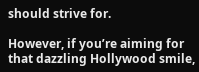should strive for.

However, if you’re aiming for that dazzling Hollywood smile,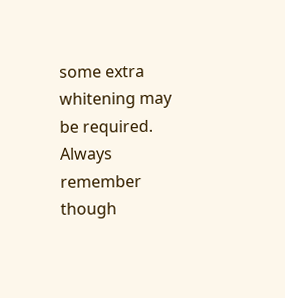some extra whitening may be required. Always remember though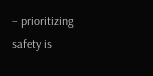– prioritizing safety is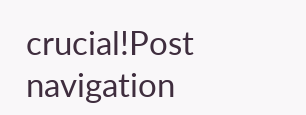crucial!Post navigation